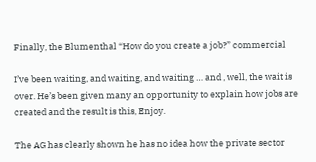Finally, the Blumenthal “How do you create a job?” commercial

I’ve been waiting, and waiting, and waiting … and , well, the wait is over. He’s been given many an opportunity to explain how jobs are created and the result is this, Enjoy.

The AG has clearly shown he has no idea how the private sector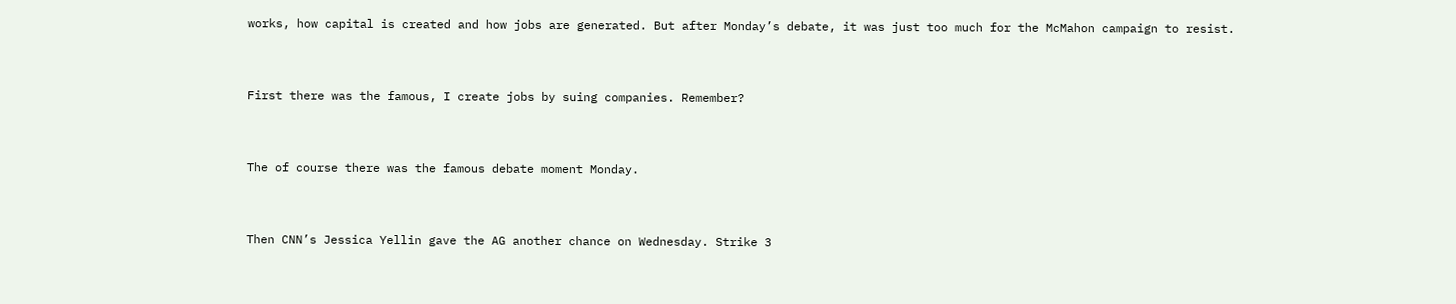works, how capital is created and how jobs are generated. But after Monday’s debate, it was just too much for the McMahon campaign to resist.


First there was the famous, I create jobs by suing companies. Remember?


The of course there was the famous debate moment Monday.


Then CNN’s Jessica Yellin gave the AG another chance on Wednesday. Strike 3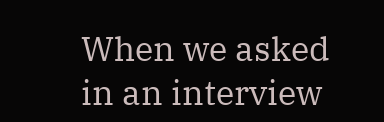When we asked in an interview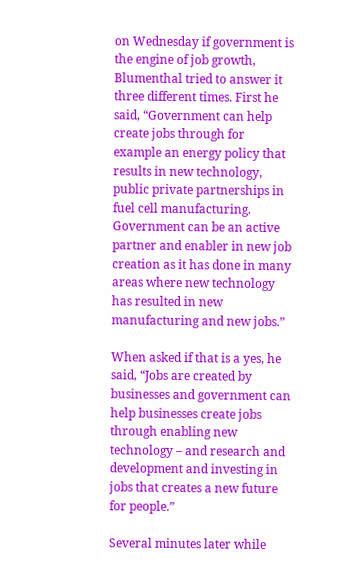on Wednesday if government is the engine of job growth, Blumenthal tried to answer it three different times. First he said, “Government can help create jobs through for example an energy policy that results in new technology, public private partnerships in fuel cell manufacturing. Government can be an active partner and enabler in new job creation as it has done in many areas where new technology has resulted in new manufacturing and new jobs.”

When asked if that is a yes, he said, “Jobs are created by businesses and government can help businesses create jobs through enabling new technology – and research and development and investing in jobs that creates a new future for people.”

Several minutes later while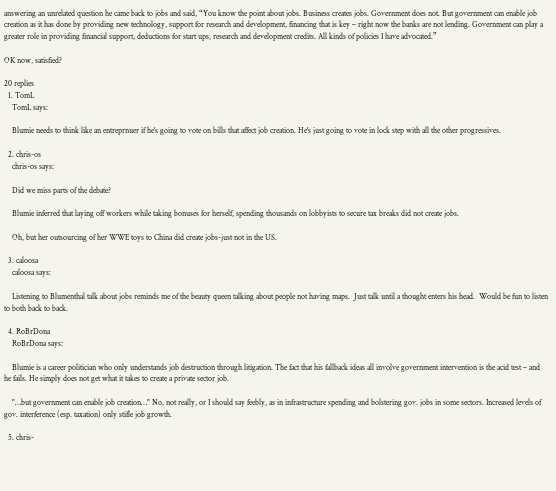answering an unrelated question he came back to jobs and said, “You know the point about jobs. Business creates jobs. Government does not. But government can enable job creation as it has done by providing new technology, support for research and development, financing that is key – right now the banks are not lending. Government can play a greater role in providing financial support, deductions for start ups, research and development credits. All kinds of policies I have advocated.”

OK now, satisfied?

20 replies
  1. TomL
    TomL says:

    Blumie needs to think like an entreprnuer if he's going to vote on bills that affect job creation. He's just going to vote in lock step with all the other progressives.

  2. chris-os
    chris-os says:

    Did we miss parts of the debate?

    Blumie inferred that laying off workers while taking bonuses for herself, spending thousands on lobbyists to secure tax breaks did not create jobs.

    Oh, but her outsourcing of her WWE toys to China did create jobs-just not in the US.

  3. caloosa
    caloosa says:

    Listening to Blumenthal talk about jobs reminds me of the beauty queen talking about people not having maps.  Just talk until a thought enters his head.  Would be fun to listen to both back to back.

  4. RoBrDona
    RoBrDona says:

    Blumie is a career politician who only understands job destruction through litigation. The fact that his fallback ideas all involve government intervention is the acid test – and he fails. He simply does not get what it takes to create a private sector job.

    "…but government can enable job creation…" No. not really, or I should say feebly, as in infrastructure spending and bolstering gov. jobs in some sectors. Increased levels of gov. interference (esp. taxation) only stifle job growth.

  5. chris-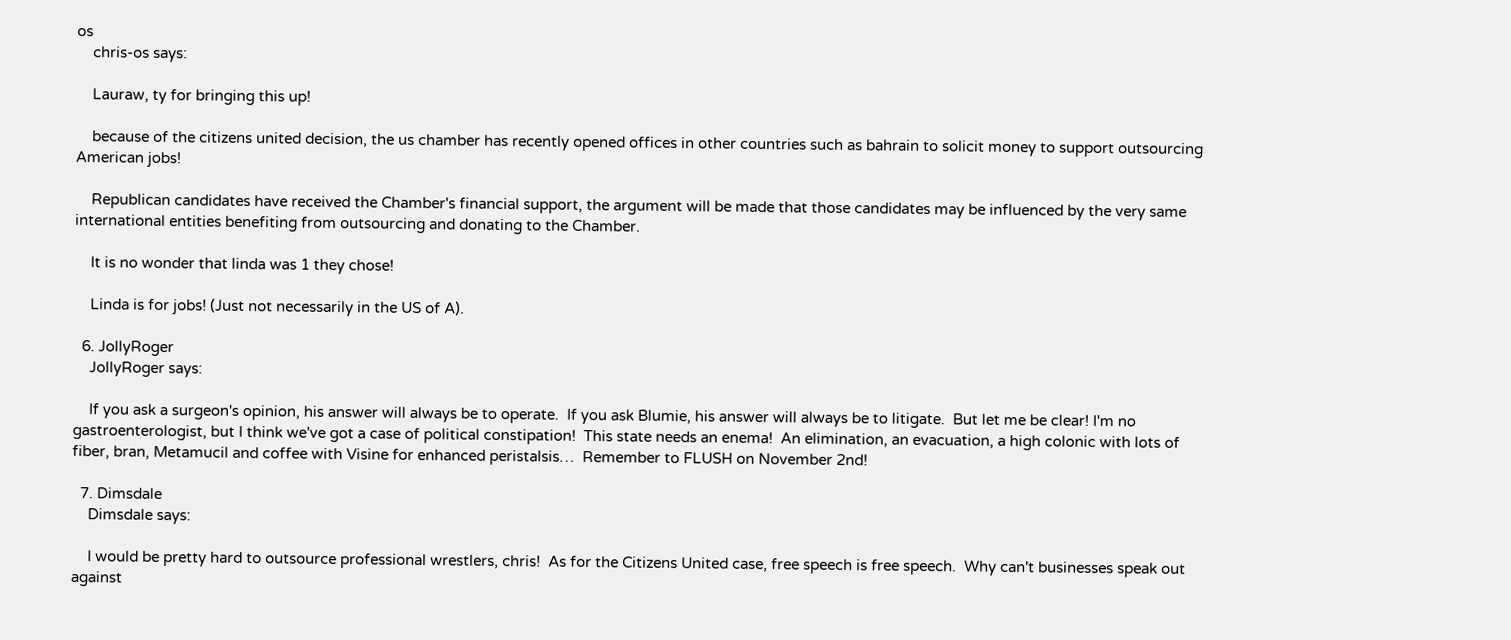os
    chris-os says:

    Lauraw, ty for bringing this up!

    because of the citizens united decision, the us chamber has recently opened offices in other countries such as bahrain to solicit money to support outsourcing American jobs!

    Republican candidates have received the Chamber's financial support, the argument will be made that those candidates may be influenced by the very same international entities benefiting from outsourcing and donating to the Chamber.

    It is no wonder that linda was 1 they chose!

    Linda is for jobs! (Just not necessarily in the US of A).

  6. JollyRoger
    JollyRoger says:

    If you ask a surgeon's opinion, his answer will always be to operate.  If you ask Blumie, his answer will always be to litigate.  But let me be clear! I'm no gastroenterologist, but I think we've got a case of political constipation!  This state needs an enema!  An elimination, an evacuation, a high colonic with lots of fiber, bran, Metamucil and coffee with Visine for enhanced peristalsis…  Remember to FLUSH on November 2nd!

  7. Dimsdale
    Dimsdale says:

    I would be pretty hard to outsource professional wrestlers, chris!  As for the Citizens United case, free speech is free speech.  Why can't businesses speak out against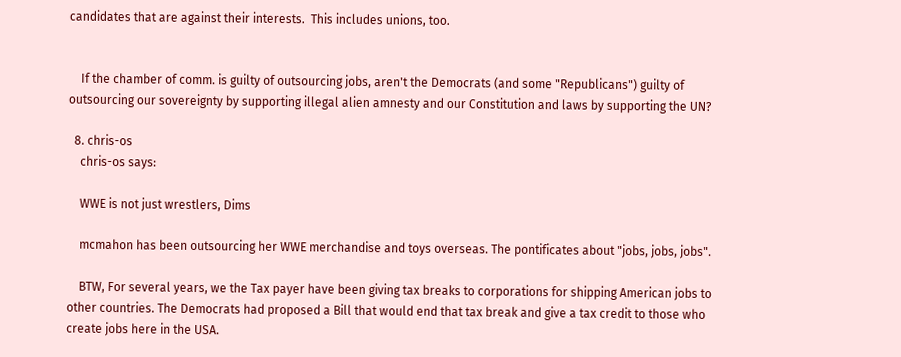candidates that are against their interests.  This includes unions, too.


    If the chamber of comm. is guilty of outsourcing jobs, aren't the Democrats (and some "Republicans") guilty of outsourcing our sovereignty by supporting illegal alien amnesty and our Constitution and laws by supporting the UN?

  8. chris-os
    chris-os says:

    WWE is not just wrestlers, Dims

    mcmahon has been outsourcing her WWE merchandise and toys overseas. The pontificates about "jobs, jobs, jobs".

    BTW, For several years, we the Tax payer have been giving tax breaks to corporations for shipping American jobs to other countries. The Democrats had proposed a Bill that would end that tax break and give a tax credit to those who create jobs here in the USA.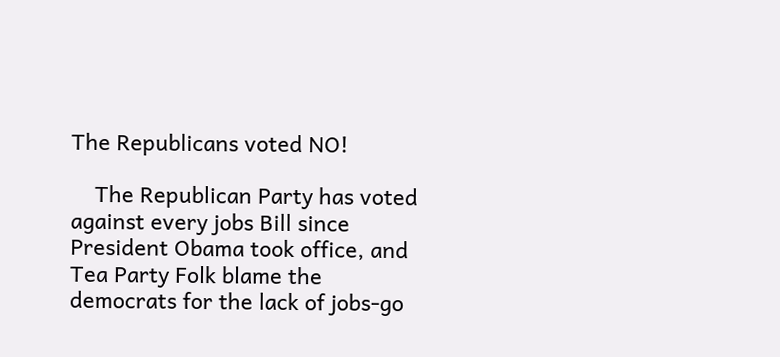The Republicans voted NO!

    The Republican Party has voted against every jobs Bill since President Obama took office, and Tea Party Folk blame the democrats for the lack of jobs-go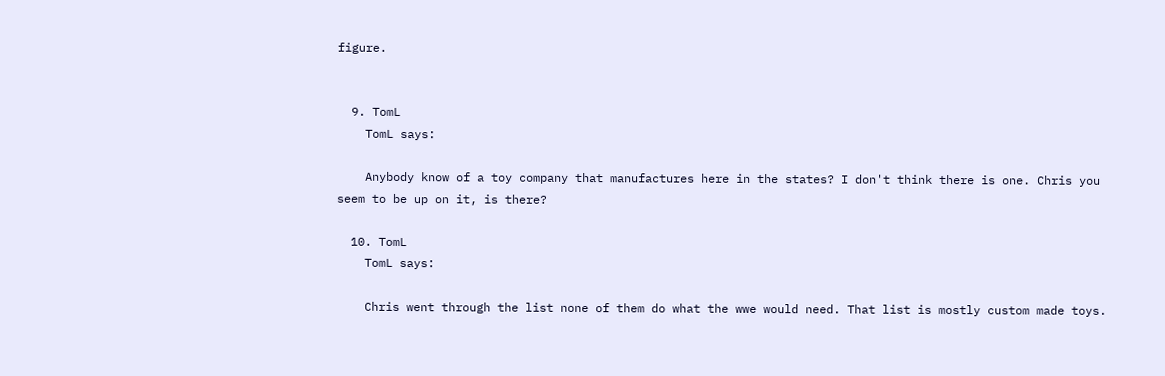figure.


  9. TomL
    TomL says:

    Anybody know of a toy company that manufactures here in the states? I don't think there is one. Chris you seem to be up on it, is there?

  10. TomL
    TomL says:

    Chris went through the list none of them do what the wwe would need. That list is mostly custom made toys.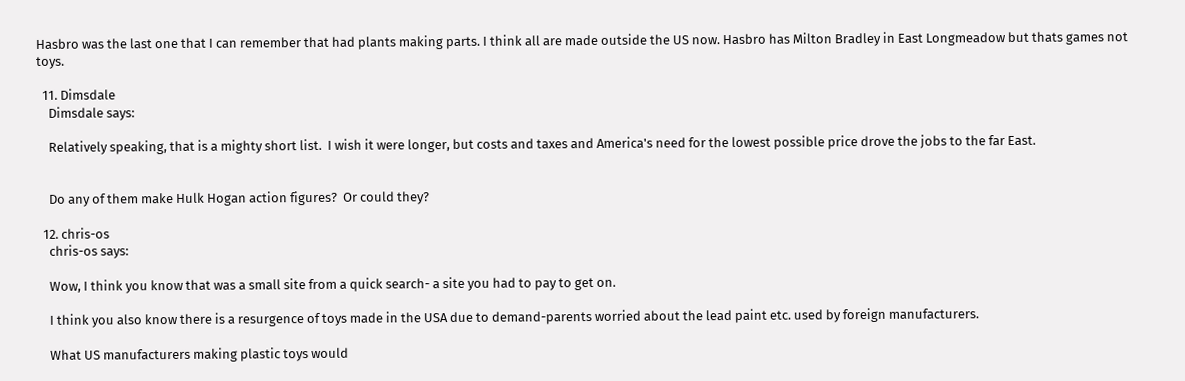Hasbro was the last one that I can remember that had plants making parts. I think all are made outside the US now. Hasbro has Milton Bradley in East Longmeadow but thats games not toys.

  11. Dimsdale
    Dimsdale says:

    Relatively speaking, that is a mighty short list.  I wish it were longer, but costs and taxes and America's need for the lowest possible price drove the jobs to the far East.


    Do any of them make Hulk Hogan action figures?  Or could they?

  12. chris-os
    chris-os says:

    Wow, I think you know that was a small site from a quick search- a site you had to pay to get on.

    I think you also know there is a resurgence of toys made in the USA due to demand-parents worried about the lead paint etc. used by foreign manufacturers.

    What US manufacturers making plastic toys would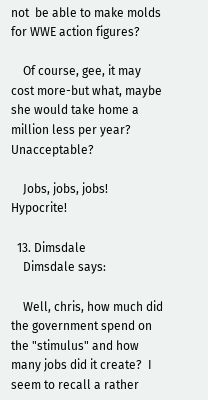not  be able to make molds for WWE action figures?

    Of course, gee, it may cost more-but what, maybe she would take home a million less per year? Unacceptable?

    Jobs, jobs, jobs! Hypocrite!

  13. Dimsdale
    Dimsdale says:

    Well, chris, how much did the government spend on the "stimulus" and how many jobs did it create?  I seem to recall a rather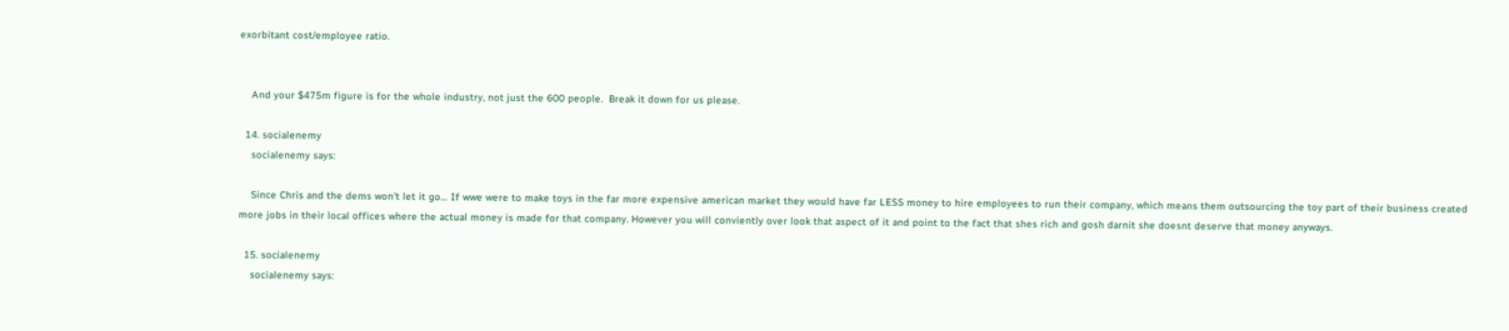exorbitant cost/employee ratio.


    And your $475m figure is for the whole industry, not just the 600 people.  Break it down for us please.

  14. socialenemy
    socialenemy says:

    Since Chris and the dems won't let it go… If wwe were to make toys in the far more expensive american market they would have far LESS money to hire employees to run their company, which means them outsourcing the toy part of their business created more jobs in their local offices where the actual money is made for that company. However you will conviently over look that aspect of it and point to the fact that shes rich and gosh darnit she doesnt deserve that money anyways.

  15. socialenemy
    socialenemy says: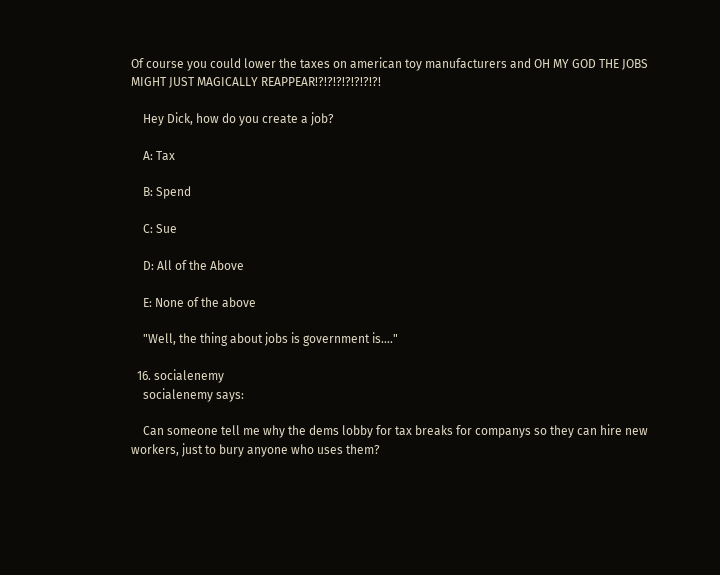Of course you could lower the taxes on american toy manufacturers and OH MY GOD THE JOBS MIGHT JUST MAGICALLY REAPPEAR!?!?!?!?!?!?!?!

    Hey Dick, how do you create a job?

    A: Tax

    B: Spend

    C: Sue

    D: All of the Above

    E: None of the above

    "Well, the thing about jobs is government is…."

  16. socialenemy
    socialenemy says:

    Can someone tell me why the dems lobby for tax breaks for companys so they can hire new workers, just to bury anyone who uses them?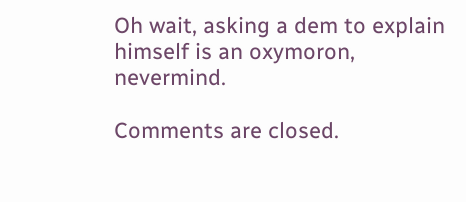Oh wait, asking a dem to explain himself is an oxymoron, nevermind.

Comments are closed.